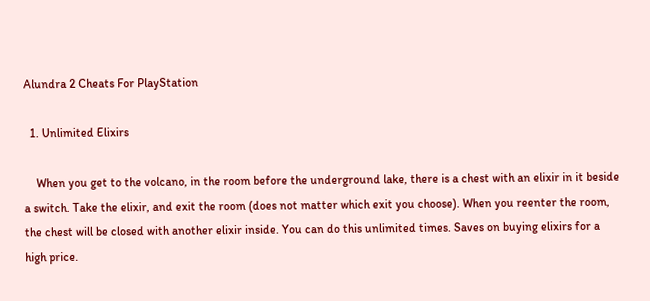Alundra 2 Cheats For PlayStation

  1. Unlimited Elixirs

    When you get to the volcano, in the room before the underground lake, there is a chest with an elixir in it beside a switch. Take the elixir, and exit the room (does not matter which exit you choose). When you reenter the room, the chest will be closed with another elixir inside. You can do this unlimited times. Saves on buying elixirs for a high price.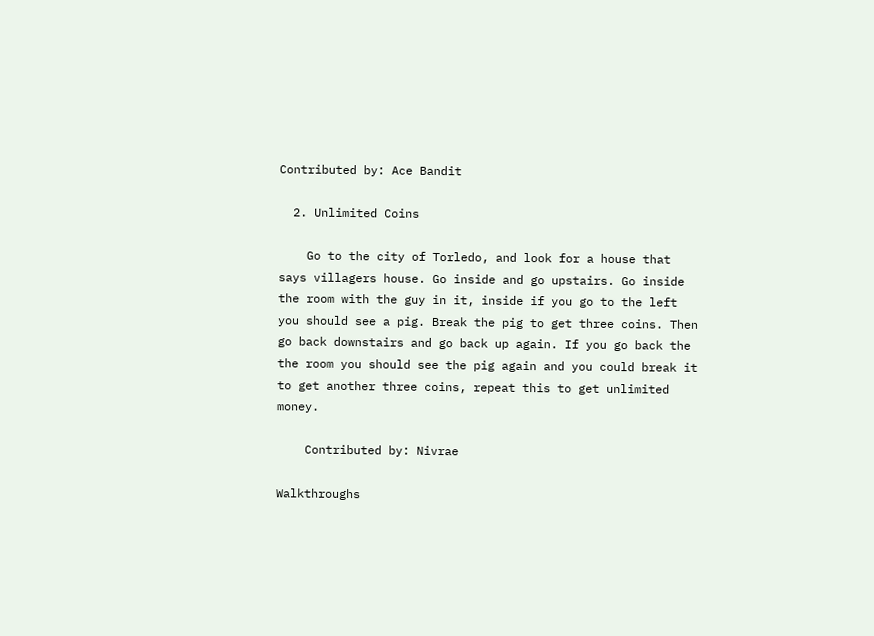Contributed by: Ace Bandit

  2. Unlimited Coins

    Go to the city of Torledo, and look for a house that says villagers house. Go inside and go upstairs. Go inside the room with the guy in it, inside if you go to the left you should see a pig. Break the pig to get three coins. Then go back downstairs and go back up again. If you go back the the room you should see the pig again and you could break it to get another three coins, repeat this to get unlimited money.

    Contributed by: Nivrae

Walkthroughs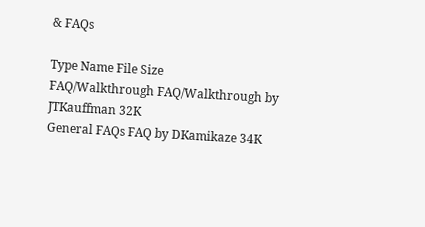& FAQs

Type Name File Size
FAQ/Walkthrough FAQ/Walkthrough by JTKauffman 32K
General FAQs FAQ by DKamikaze 34K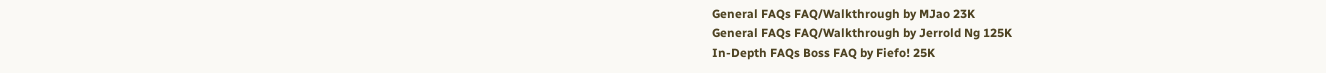General FAQs FAQ/Walkthrough by MJao 23K
General FAQs FAQ/Walkthrough by Jerrold Ng 125K
In-Depth FAQs Boss FAQ by Fiefo! 25K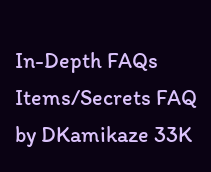In-Depth FAQs Items/Secrets FAQ by DKamikaze 33K